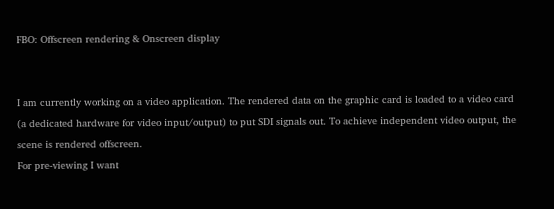FBO: Offscreen rendering & Onscreen display


I am currently working on a video application. The rendered data on the graphic card is loaded to a video card (a dedicated hardware for video input/output) to put SDI signals out. To achieve independent video output, the scene is rendered offscreen.
For pre-viewing I want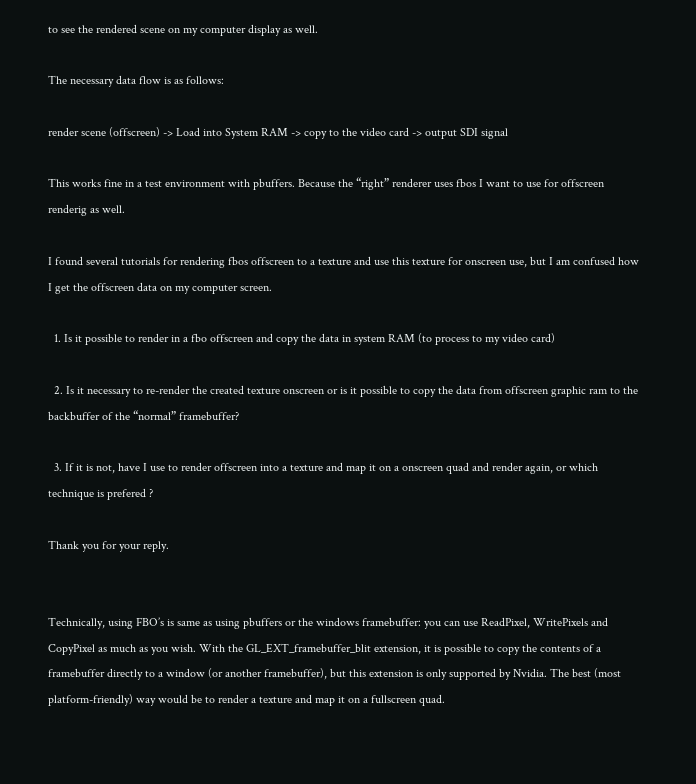to see the rendered scene on my computer display as well.

The necessary data flow is as follows:

render scene (offscreen) -> Load into System RAM -> copy to the video card -> output SDI signal

This works fine in a test environment with pbuffers. Because the “right” renderer uses fbos I want to use for offscreen renderig as well.

I found several tutorials for rendering fbos offscreen to a texture and use this texture for onscreen use, but I am confused how I get the offscreen data on my computer screen.

  1. Is it possible to render in a fbo offscreen and copy the data in system RAM (to process to my video card)

  2. Is it necessary to re-render the created texture onscreen or is it possible to copy the data from offscreen graphic ram to the backbuffer of the “normal” framebuffer?

  3. If it is not, have I use to render offscreen into a texture and map it on a onscreen quad and render again, or which technique is prefered ?

Thank you for your reply.


Technically, using FBO’s is same as using pbuffers or the windows framebuffer: you can use ReadPixel, WritePixels and CopyPixel as much as you wish. With the GL_EXT_framebuffer_blit extension, it is possible to copy the contents of a framebuffer directly to a window (or another framebuffer), but this extension is only supported by Nvidia. The best (most platform-friendly) way would be to render a texture and map it on a fullscreen quad.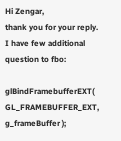Hi Zengar,
thank you for your reply.
I have few additional question to fbo:

glBindFramebufferEXT( GL_FRAMEBUFFER_EXT, g_frameBuffer );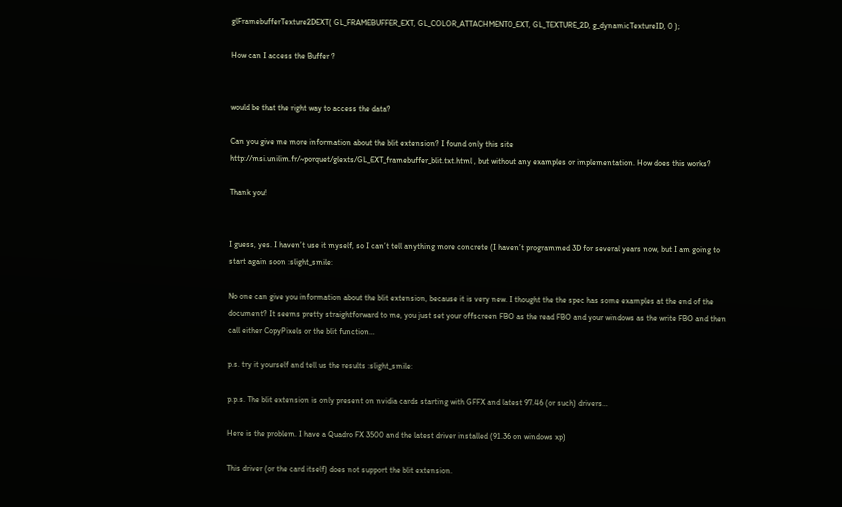glFramebufferTexture2DEXT( GL_FRAMEBUFFER_EXT, GL_COLOR_ATTACHMENT0_EXT, GL_TEXTURE_2D, g_dynamicTextureID, 0 );

How can I access the Buffer ?


would be that the right way to access the data?

Can you give me more information about the blit extension? I found only this site http://msi.unilim.fr/~porquet/glexts/GL_EXT_framebuffer_blit.txt.html , but without any examples or implementation. How does this works?

Thank you!


I guess, yes. I haven’t use it myself, so I can’t tell anything more concrete (I haven’t programmed 3D for several years now, but I am going to start again soon :slight_smile:

No one can give you information about the blit extension, because it is very new. I thought the the spec has some examples at the end of the document? It seems pretty straightforward to me, you just set your offscreen FBO as the read FBO and your windows as the write FBO and then call either CopyPixels or the blit function…

p.s. try it yourself and tell us the results :slight_smile:

p.p.s. The blit extension is only present on nvidia cards starting with GFFX and latest 97.46 (or such) drivers…

Here is the problem. I have a Quadro FX 3500 and the latest driver installed (91.36 on windows xp)

This driver (or the card itself) does not support the blit extension.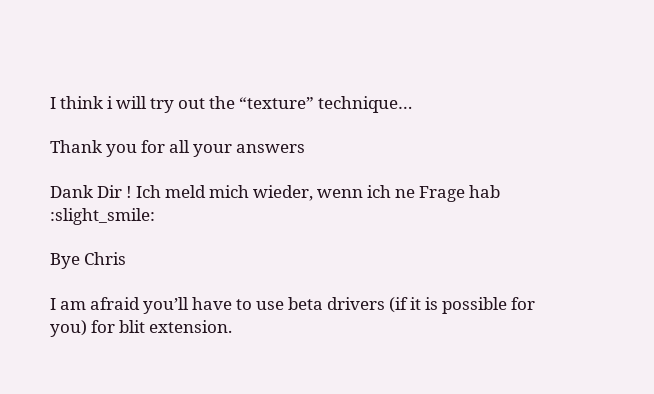I think i will try out the “texture” technique…

Thank you for all your answers

Dank Dir ! Ich meld mich wieder, wenn ich ne Frage hab :slight_smile:

Bye Chris

I am afraid you’ll have to use beta drivers (if it is possible for you) for blit extension.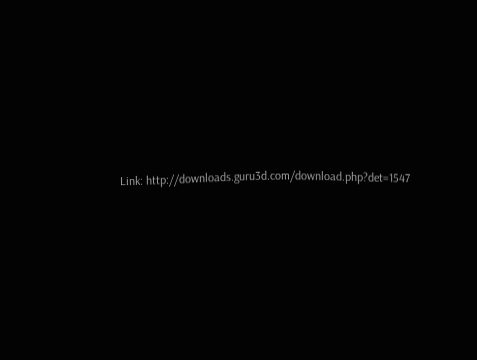Link: http://downloads.guru3d.com/download.php?det=1547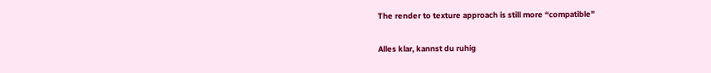The render to texture approach is still more “compatible”

Alles klar, kannst du ruhig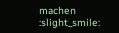machen :slight_smile: